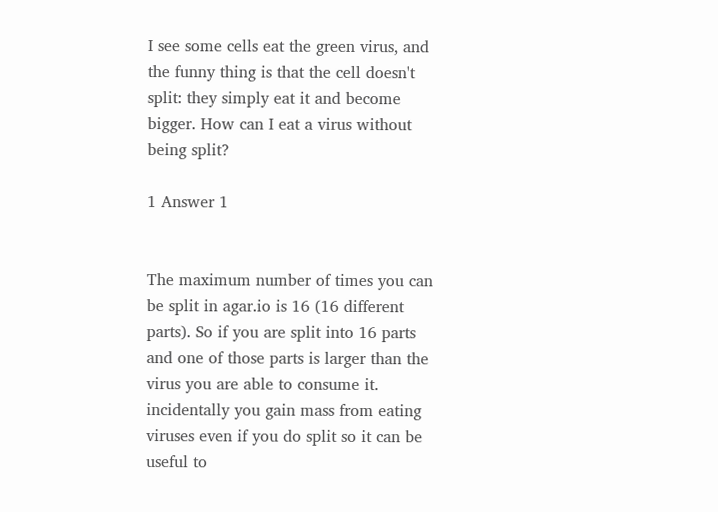I see some cells eat the green virus, and the funny thing is that the cell doesn't split: they simply eat it and become bigger. How can I eat a virus without being split?

1 Answer 1


The maximum number of times you can be split in agar.io is 16 (16 different parts). So if you are split into 16 parts and one of those parts is larger than the virus you are able to consume it. incidentally you gain mass from eating viruses even if you do split so it can be useful to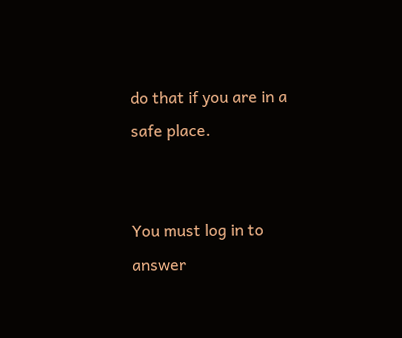do that if you are in a safe place.


You must log in to answer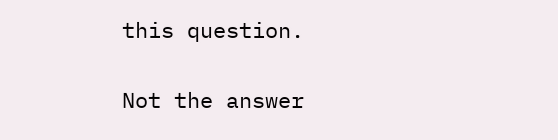this question.

Not the answer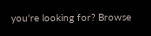you're looking for? Browse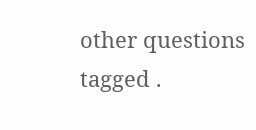other questions tagged .